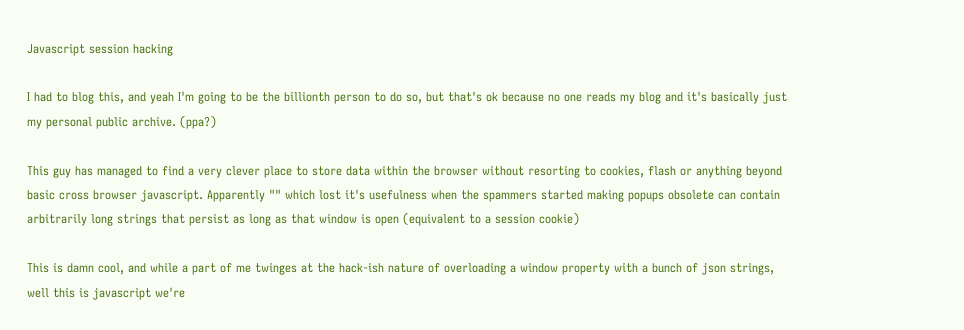Javascript session hacking

I had to blog this, and yeah I'm going to be the billionth person to do so, but that's ok because no one reads my blog and it's basically just my personal public archive. (ppa?)

This guy has managed to find a very clever place to store data within the browser without resorting to cookies, flash or anything beyond basic cross browser javascript. Apparently "" which lost it's usefulness when the spammers started making popups obsolete can contain arbitrarily long strings that persist as long as that window is open (equivalent to a session cookie)

This is damn cool, and while a part of me twinges at the hack-ish nature of overloading a window property with a bunch of json strings, well this is javascript we're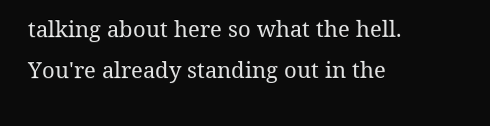talking about here so what the hell.  You're already standing out in the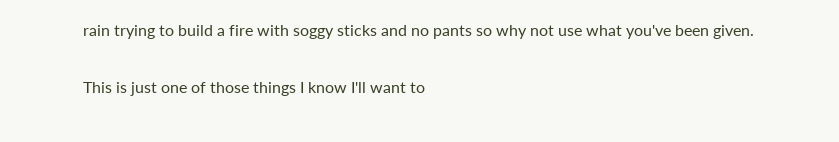rain trying to build a fire with soggy sticks and no pants so why not use what you've been given.

This is just one of those things I know I'll want to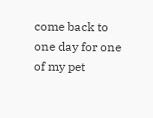come back to one day for one of my pet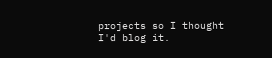projects so I thought I'd blog it.